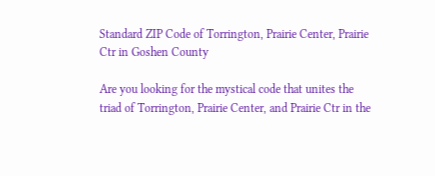Standard ZIP Code of Torrington, Prairie Center, Prairie Ctr in Goshen County

Are you looking for the mystical code that unites the triad of Torrington, Prairie Center, and Prairie Ctr in the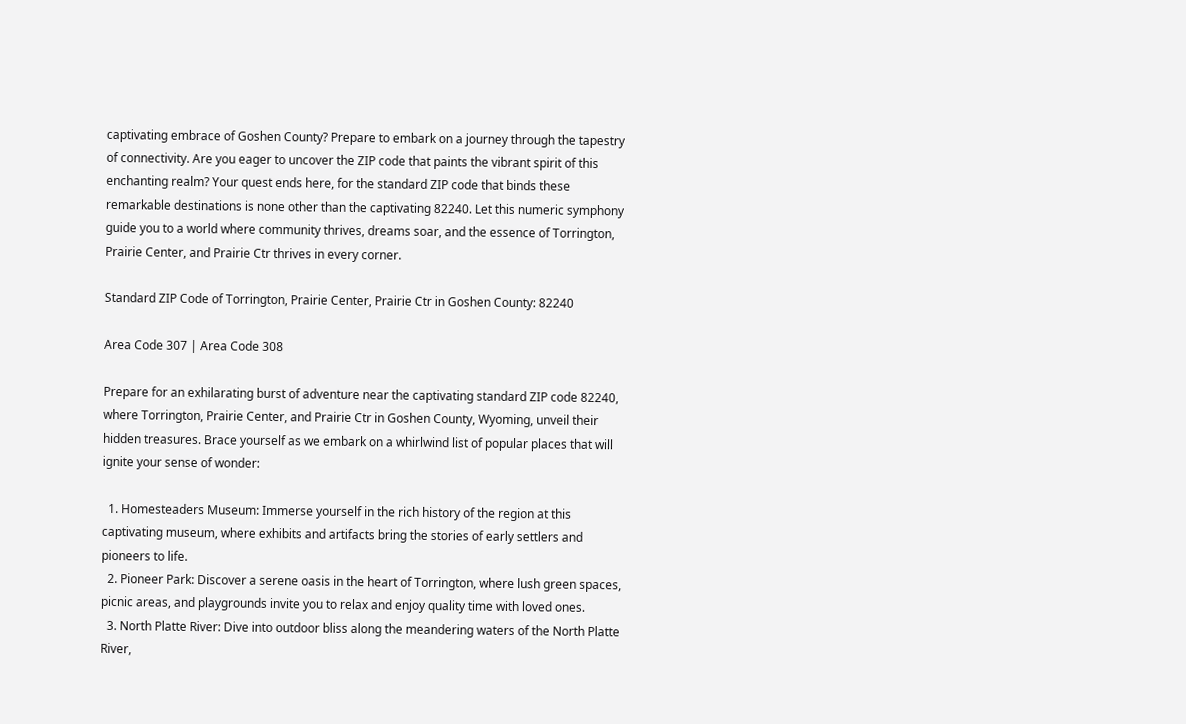captivating embrace of Goshen County? Prepare to embark on a journey through the tapestry of connectivity. Are you eager to uncover the ZIP code that paints the vibrant spirit of this enchanting realm? Your quest ends here, for the standard ZIP code that binds these remarkable destinations is none other than the captivating 82240. Let this numeric symphony guide you to a world where community thrives, dreams soar, and the essence of Torrington, Prairie Center, and Prairie Ctr thrives in every corner.

Standard ZIP Code of Torrington, Prairie Center, Prairie Ctr in Goshen County: 82240

Area Code 307 | Area Code 308

Prepare for an exhilarating burst of adventure near the captivating standard ZIP code 82240, where Torrington, Prairie Center, and Prairie Ctr in Goshen County, Wyoming, unveil their hidden treasures. Brace yourself as we embark on a whirlwind list of popular places that will ignite your sense of wonder:

  1. Homesteaders Museum: Immerse yourself in the rich history of the region at this captivating museum, where exhibits and artifacts bring the stories of early settlers and pioneers to life.
  2. Pioneer Park: Discover a serene oasis in the heart of Torrington, where lush green spaces, picnic areas, and playgrounds invite you to relax and enjoy quality time with loved ones.
  3. North Platte River: Dive into outdoor bliss along the meandering waters of the North Platte River,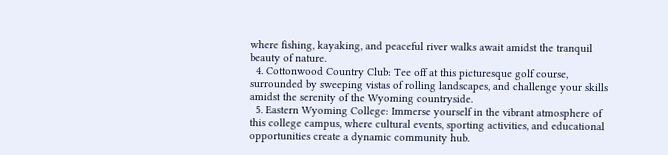where fishing, kayaking, and peaceful river walks await amidst the tranquil beauty of nature.
  4. Cottonwood Country Club: Tee off at this picturesque golf course, surrounded by sweeping vistas of rolling landscapes, and challenge your skills amidst the serenity of the Wyoming countryside.
  5. Eastern Wyoming College: Immerse yourself in the vibrant atmosphere of this college campus, where cultural events, sporting activities, and educational opportunities create a dynamic community hub.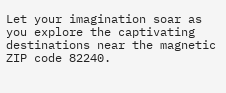Let your imagination soar as you explore the captivating destinations near the magnetic ZIP code 82240.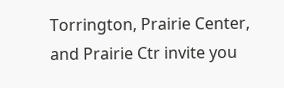Torrington, Prairie Center, and Prairie Ctr invite you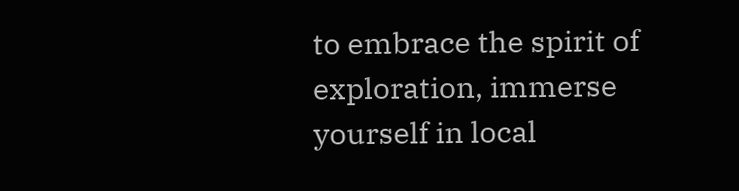to embrace the spirit of exploration, immerse yourself in local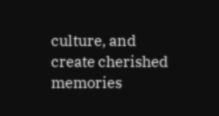culture, and create cherished memories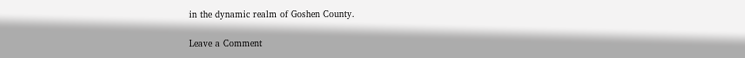in the dynamic realm of Goshen County.

Leave a Comment